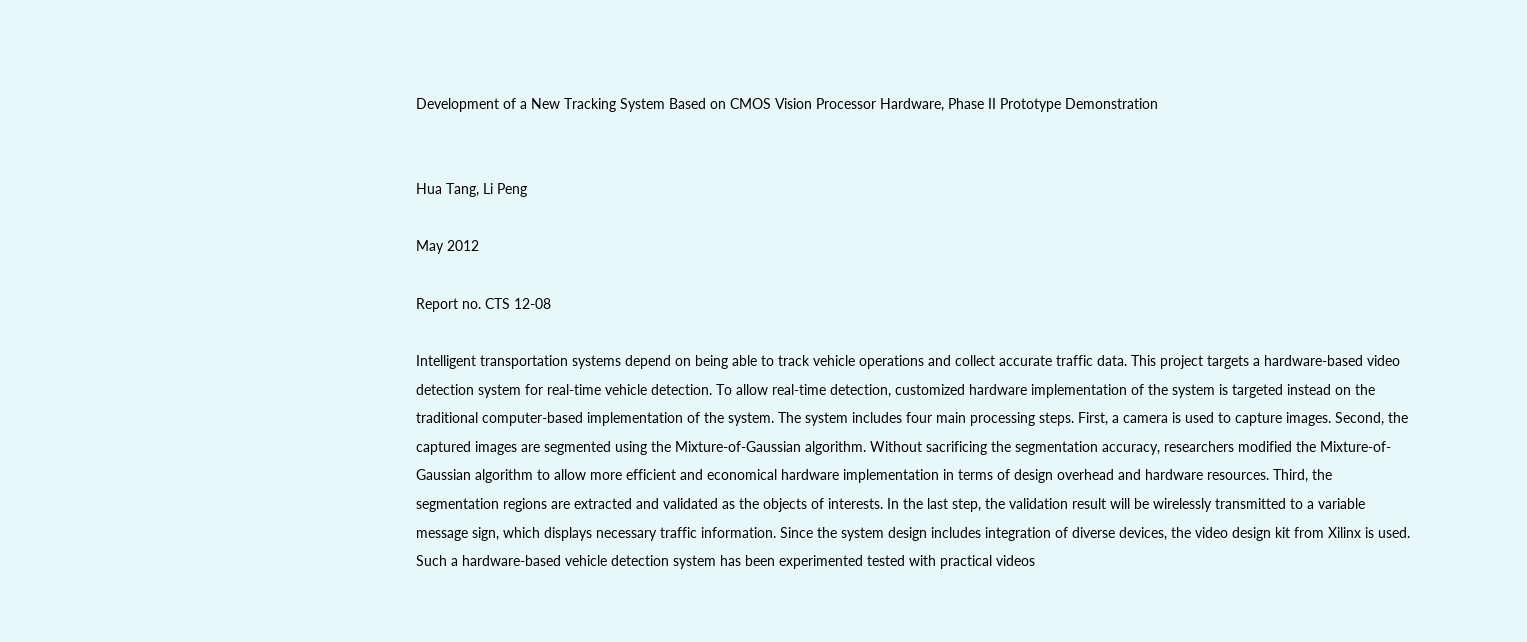Development of a New Tracking System Based on CMOS Vision Processor Hardware, Phase II Prototype Demonstration


Hua Tang, Li Peng

May 2012

Report no. CTS 12-08

Intelligent transportation systems depend on being able to track vehicle operations and collect accurate traffic data. This project targets a hardware-based video detection system for real-time vehicle detection. To allow real-time detection, customized hardware implementation of the system is targeted instead on the traditional computer-based implementation of the system. The system includes four main processing steps. First, a camera is used to capture images. Second, the captured images are segmented using the Mixture-of-Gaussian algorithm. Without sacrificing the segmentation accuracy, researchers modified the Mixture-of-Gaussian algorithm to allow more efficient and economical hardware implementation in terms of design overhead and hardware resources. Third, the segmentation regions are extracted and validated as the objects of interests. In the last step, the validation result will be wirelessly transmitted to a variable message sign, which displays necessary traffic information. Since the system design includes integration of diverse devices, the video design kit from Xilinx is used. Such a hardware-based vehicle detection system has been experimented tested with practical videos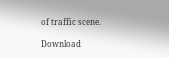of traffic scene.

Download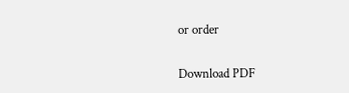or order

Download PDF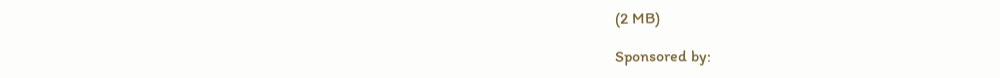(2 MB)

Sponsored by: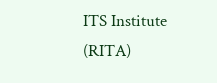ITS Institute (RITA)